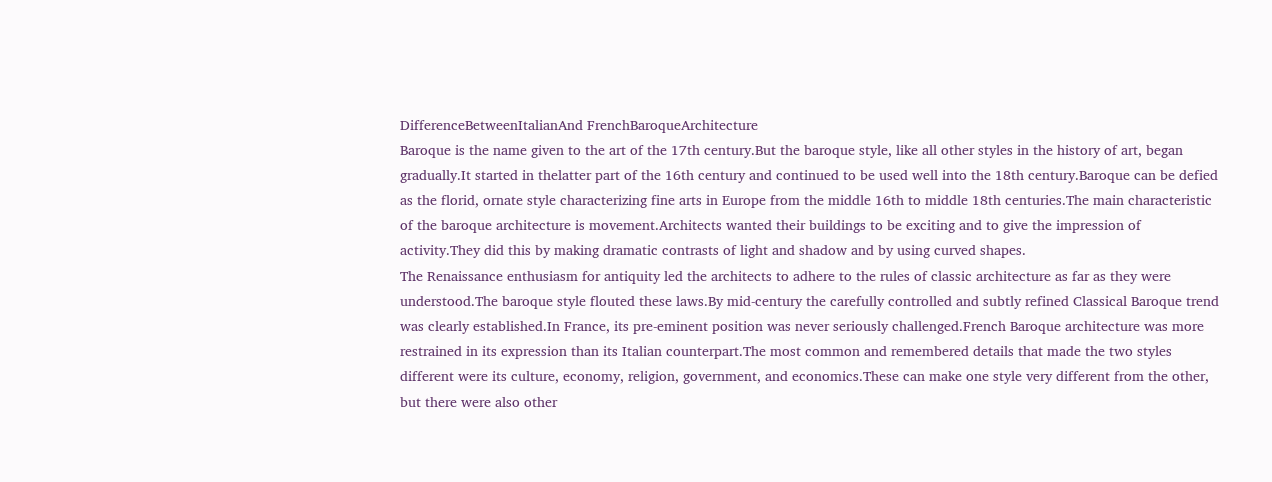DifferenceBetweenItalianAnd FrenchBaroqueArchitecture
Baroque is the name given to the art of the 17th century.But the baroque style, like all other styles in the history of art, began gradually.It started in thelatter part of the 16th century and continued to be used well into the 18th century.Baroque can be defied as the florid, ornate style characterizing fine arts in Europe from the middle 16th to middle 18th centuries.The main characteristic of the baroque architecture is movement.Architects wanted their buildings to be exciting and to give the impression of activity.They did this by making dramatic contrasts of light and shadow and by using curved shapes.
The Renaissance enthusiasm for antiquity led the architects to adhere to the rules of classic architecture as far as they were understood.The baroque style flouted these laws.By mid-century the carefully controlled and subtly refined Classical Baroque trend was clearly established.In France, its pre-eminent position was never seriously challenged.French Baroque architecture was more restrained in its expression than its Italian counterpart.The most common and remembered details that made the two styles different were its culture, economy, religion, government, and economics.These can make one style very different from the other, but there were also other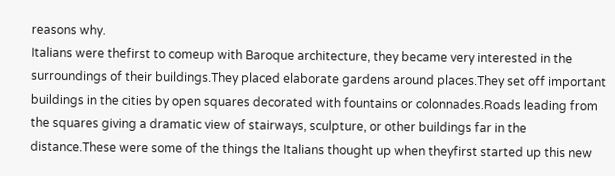reasons why.
Italians were thefirst to comeup with Baroque architecture, they became very interested in the surroundings of their buildings.They placed elaborate gardens around places.They set off important buildings in the cities by open squares decorated with fountains or colonnades.Roads leading from the squares giving a dramatic view of stairways, sculpture, or other buildings far in the distance.These were some of the things the Italians thought up when theyfirst started up this new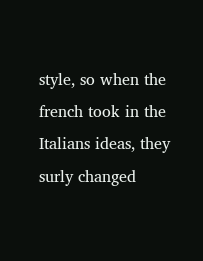style, so when the french took in the Italians ideas, they surly changed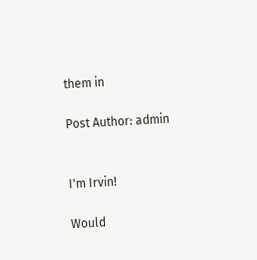them in

Post Author: admin


I'm Irvin!

Would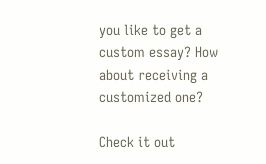you like to get a custom essay? How about receiving a customized one?

Check it out